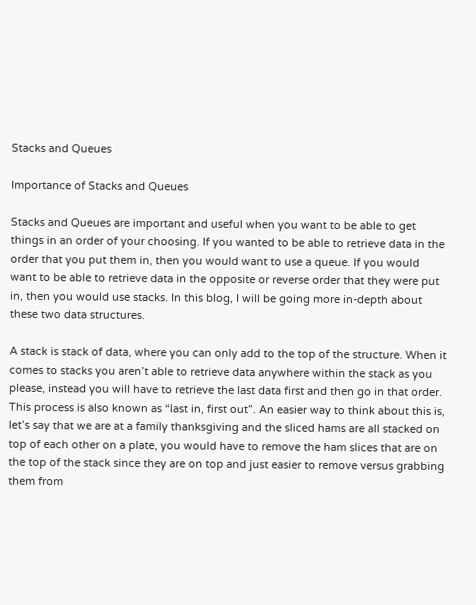Stacks and Queues

Importance of Stacks and Queues

Stacks and Queues are important and useful when you want to be able to get things in an order of your choosing. If you wanted to be able to retrieve data in the order that you put them in, then you would want to use a queue. If you would want to be able to retrieve data in the opposite or reverse order that they were put in, then you would use stacks. In this blog, I will be going more in-depth about these two data structures.

A stack is stack of data, where you can only add to the top of the structure. When it comes to stacks you aren’t able to retrieve data anywhere within the stack as you please, instead you will have to retrieve the last data first and then go in that order. This process is also known as “last in, first out”. An easier way to think about this is, let’s say that we are at a family thanksgiving and the sliced hams are all stacked on top of each other on a plate, you would have to remove the ham slices that are on the top of the stack since they are on top and just easier to remove versus grabbing them from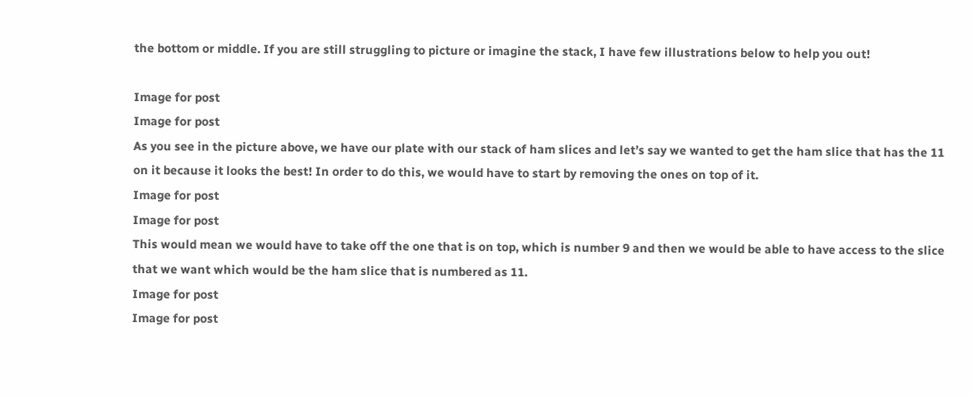the bottom or middle. If you are still struggling to picture or imagine the stack, I have few illustrations below to help you out!

Image for post
Image for post
As you see in the picture above, we have our plate with our stack of ham slices and let’s say we wanted to get the ham slice that has the 11 on it because it looks the best! In order to do this, we would have to start by removing the ones on top of it.
Image for post
Image for post
This would mean we would have to take off the one that is on top, which is number 9 and then we would be able to have access to the slice that we want which would be the ham slice that is numbered as 11.
Image for post
Image for post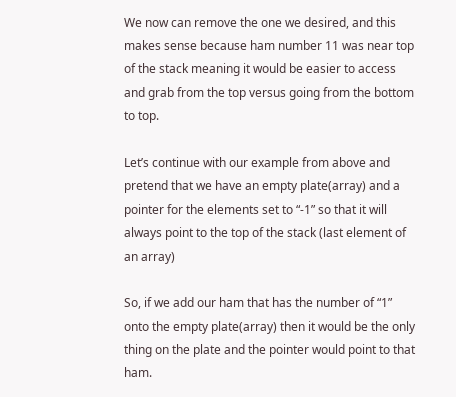We now can remove the one we desired, and this makes sense because ham number 11 was near top of the stack meaning it would be easier to access and grab from the top versus going from the bottom to top.

Let’s continue with our example from above and pretend that we have an empty plate(array) and a pointer for the elements set to “-1” so that it will always point to the top of the stack (last element of an array)

So, if we add our ham that has the number of “1” onto the empty plate(array) then it would be the only thing on the plate and the pointer would point to that ham.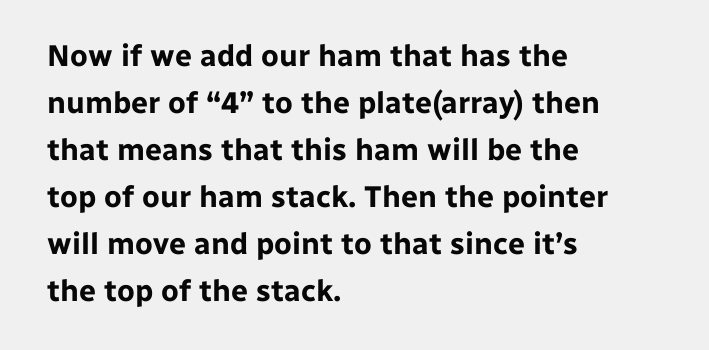Now if we add our ham that has the number of “4” to the plate(array) then that means that this ham will be the top of our ham stack. Then the pointer will move and point to that since it’s the top of the stack.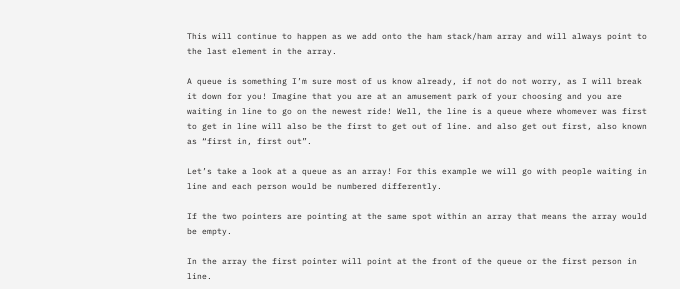This will continue to happen as we add onto the ham stack/ham array and will always point to the last element in the array.

A queue is something I’m sure most of us know already, if not do not worry, as I will break it down for you! Imagine that you are at an amusement park of your choosing and you are waiting in line to go on the newest ride! Well, the line is a queue where whomever was first to get in line will also be the first to get out of line. and also get out first, also known as “first in, first out”.

Let’s take a look at a queue as an array! For this example we will go with people waiting in line and each person would be numbered differently.

If the two pointers are pointing at the same spot within an array that means the array would be empty.

In the array the first pointer will point at the front of the queue or the first person in line.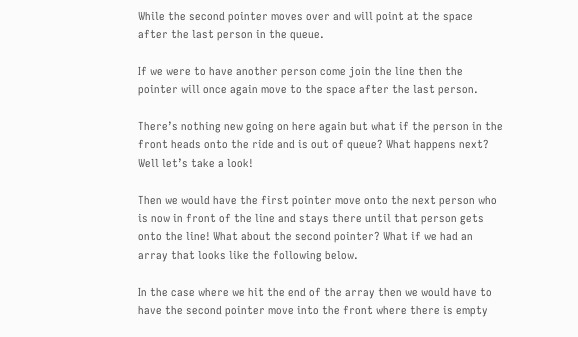While the second pointer moves over and will point at the space after the last person in the queue.

If we were to have another person come join the line then the pointer will once again move to the space after the last person.

There’s nothing new going on here again but what if the person in the front heads onto the ride and is out of queue? What happens next? Well let’s take a look!

Then we would have the first pointer move onto the next person who is now in front of the line and stays there until that person gets onto the line! What about the second pointer? What if we had an array that looks like the following below.

In the case where we hit the end of the array then we would have to have the second pointer move into the front where there is empty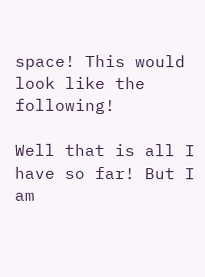space! This would look like the following!

Well that is all I have so far! But I am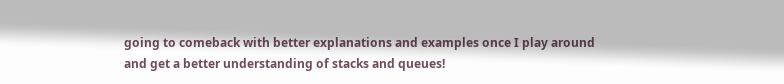going to comeback with better explanations and examples once I play around and get a better understanding of stacks and queues!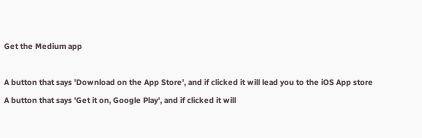Get the Medium app

A button that says 'Download on the App Store', and if clicked it will lead you to the iOS App store
A button that says 'Get it on, Google Play', and if clicked it will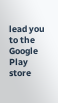lead you to the Google Play store